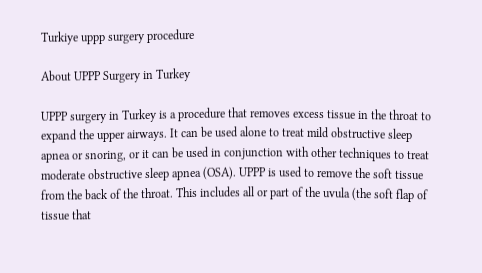Turkiye uppp surgery procedure

About UPPP Surgery in Turkey

UPPP surgery in Turkey is a procedure that removes excess tissue in the throat to expand the upper airways. It can be used alone to treat mild obstructive sleep apnea or snoring, or it can be used in conjunction with other techniques to treat moderate obstructive sleep apnea (OSA). UPPP is used to remove the soft tissue from the back of the throat. This includes all or part of the uvula (the soft flap of tissue that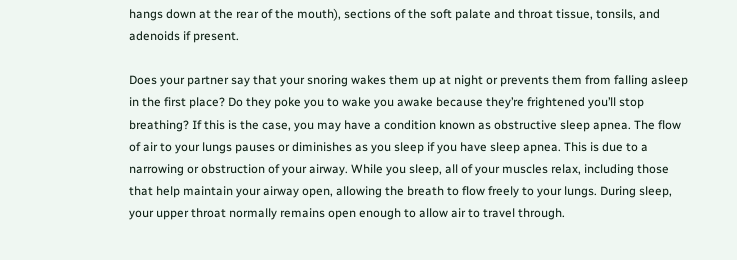hangs down at the rear of the mouth), sections of the soft palate and throat tissue, tonsils, and adenoids if present.

Does your partner say that your snoring wakes them up at night or prevents them from falling asleep in the first place? Do they poke you to wake you awake because they’re frightened you’ll stop breathing? If this is the case, you may have a condition known as obstructive sleep apnea. The flow of air to your lungs pauses or diminishes as you sleep if you have sleep apnea. This is due to a narrowing or obstruction of your airway. While you sleep, all of your muscles relax, including those that help maintain your airway open, allowing the breath to flow freely to your lungs. During sleep, your upper throat normally remains open enough to allow air to travel through.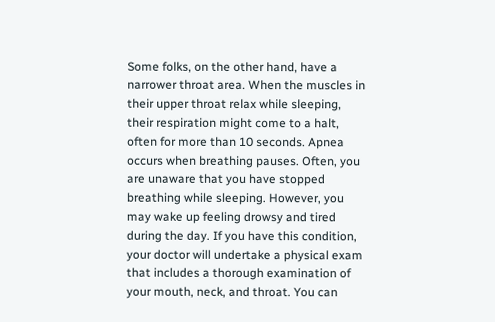Some folks, on the other hand, have a narrower throat area. When the muscles in their upper throat relax while sleeping, their respiration might come to a halt, often for more than 10 seconds. Apnea occurs when breathing pauses. Often, you are unaware that you have stopped breathing while sleeping. However, you may wake up feeling drowsy and tired during the day. If you have this condition, your doctor will undertake a physical exam that includes a thorough examination of your mouth, neck, and throat. You can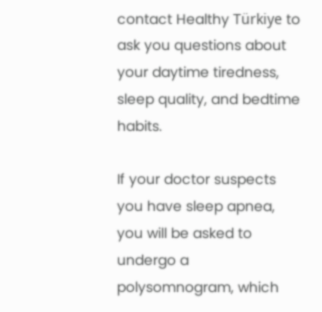contact Healthy Türkiye to ask you questions about your daytime tiredness, sleep quality, and bedtime habits.

If your doctor suspects you have sleep apnea, you will be asked to undergo a polysomnogram, which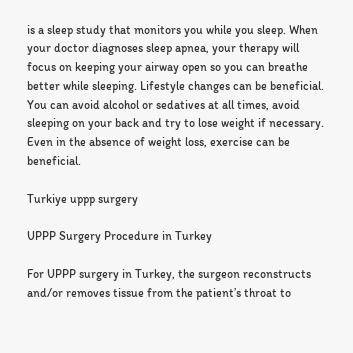is a sleep study that monitors you while you sleep. When your doctor diagnoses sleep apnea, your therapy will focus on keeping your airway open so you can breathe better while sleeping. Lifestyle changes can be beneficial. You can avoid alcohol or sedatives at all times, avoid sleeping on your back and try to lose weight if necessary. Even in the absence of weight loss, exercise can be beneficial.

Turkiye uppp surgery

UPPP Surgery Procedure in Turkey

For UPPP surgery in Turkey, the surgeon reconstructs and/or removes tissue from the patient’s throat to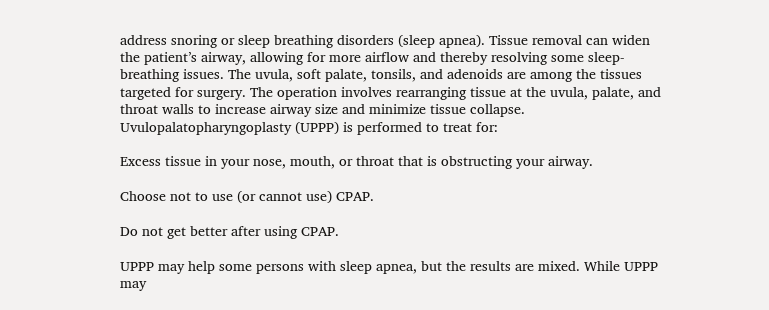address snoring or sleep breathing disorders (sleep apnea). Tissue removal can widen the patient’s airway, allowing for more airflow and thereby resolving some sleep-breathing issues. The uvula, soft palate, tonsils, and adenoids are among the tissues targeted for surgery. The operation involves rearranging tissue at the uvula, palate, and throat walls to increase airway size and minimize tissue collapse. Uvulopalatopharyngoplasty (UPPP) is performed to treat for:

Excess tissue in your nose, mouth, or throat that is obstructing your airway.

Choose not to use (or cannot use) CPAP.

Do not get better after using CPAP.

UPPP may help some persons with sleep apnea, but the results are mixed. While UPPP may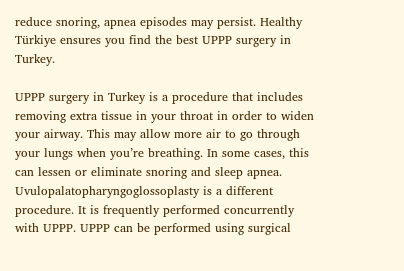reduce snoring, apnea episodes may persist. Healthy Türkiye ensures you find the best UPPP surgery in Turkey.

UPPP surgery in Turkey is a procedure that includes removing extra tissue in your throat in order to widen your airway. This may allow more air to go through your lungs when you’re breathing. In some cases, this can lessen or eliminate snoring and sleep apnea. Uvulopalatopharyngoglossoplasty is a different procedure. It is frequently performed concurrently with UPPP. UPPP can be performed using surgical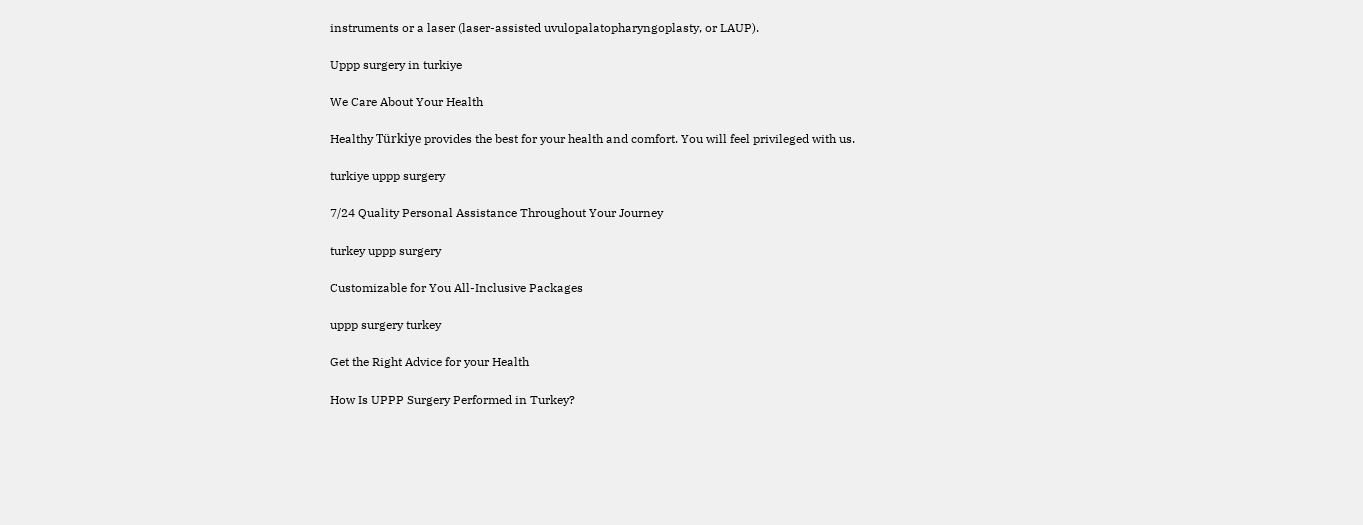instruments or a laser (laser-assisted uvulopalatopharyngoplasty, or LAUP).

Uppp surgery in turkiye

We Care About Your Health

Healthy Türkiye provides the best for your health and comfort. You will feel privileged with us.

turkiye uppp surgery

7/24 Quality Personal Assistance Throughout Your Journey

turkey uppp surgery

Customizable for You All-Inclusive Packages

uppp surgery turkey

Get the Right Advice for your Health

How Is UPPP Surgery Performed in Turkey?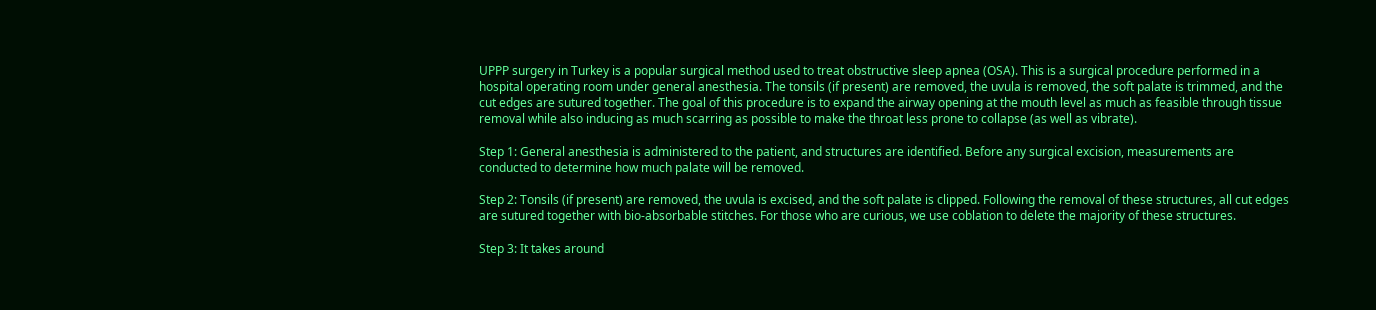UPPP surgery in Turkey is a popular surgical method used to treat obstructive sleep apnea (OSA). This is a surgical procedure performed in a hospital operating room under general anesthesia. The tonsils (if present) are removed, the uvula is removed, the soft palate is trimmed, and the cut edges are sutured together. The goal of this procedure is to expand the airway opening at the mouth level as much as feasible through tissue removal while also inducing as much scarring as possible to make the throat less prone to collapse (as well as vibrate).

Step 1: General anesthesia is administered to the patient, and structures are identified. Before any surgical excision, measurements are conducted to determine how much palate will be removed.

Step 2: Tonsils (if present) are removed, the uvula is excised, and the soft palate is clipped. Following the removal of these structures, all cut edges are sutured together with bio-absorbable stitches. For those who are curious, we use coblation to delete the majority of these structures.

Step 3: It takes around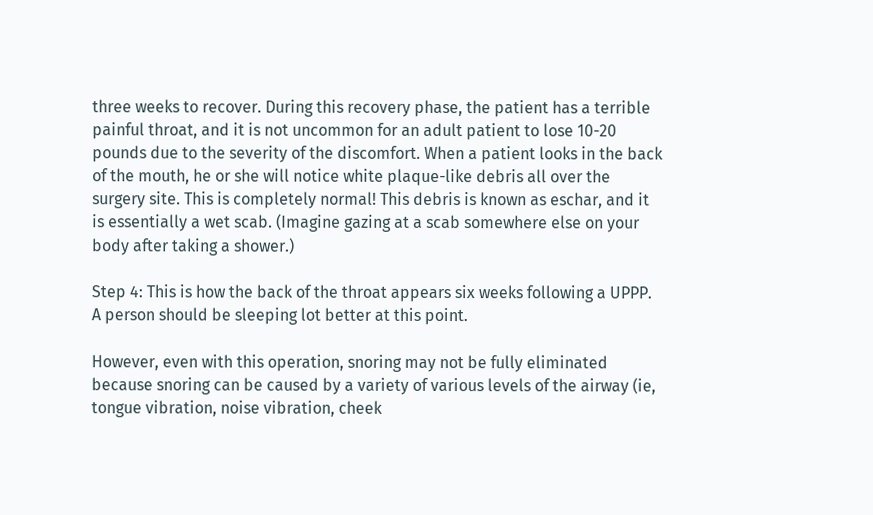three weeks to recover. During this recovery phase, the patient has a terrible painful throat, and it is not uncommon for an adult patient to lose 10-20 pounds due to the severity of the discomfort. When a patient looks in the back of the mouth, he or she will notice white plaque-like debris all over the surgery site. This is completely normal! This debris is known as eschar, and it is essentially a wet scab. (Imagine gazing at a scab somewhere else on your body after taking a shower.)

Step 4: This is how the back of the throat appears six weeks following a UPPP. A person should be sleeping lot better at this point.

However, even with this operation, snoring may not be fully eliminated because snoring can be caused by a variety of various levels of the airway (ie, tongue vibration, noise vibration, cheek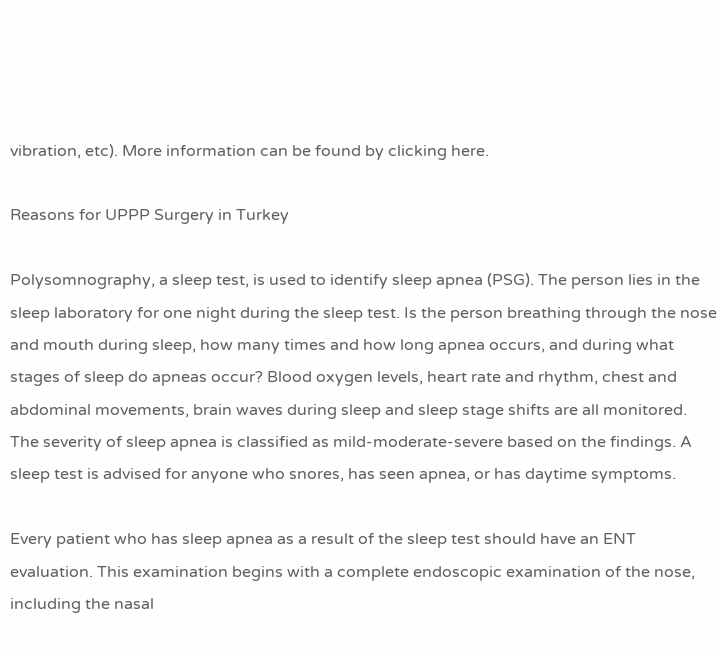vibration, etc). More information can be found by clicking here.

Reasons for UPPP Surgery in Turkey

Polysomnography, a sleep test, is used to identify sleep apnea (PSG). The person lies in the sleep laboratory for one night during the sleep test. Is the person breathing through the nose and mouth during sleep, how many times and how long apnea occurs, and during what stages of sleep do apneas occur? Blood oxygen levels, heart rate and rhythm, chest and abdominal movements, brain waves during sleep and sleep stage shifts are all monitored. The severity of sleep apnea is classified as mild-moderate-severe based on the findings. A sleep test is advised for anyone who snores, has seen apnea, or has daytime symptoms.

Every patient who has sleep apnea as a result of the sleep test should have an ENT evaluation. This examination begins with a complete endoscopic examination of the nose, including the nasal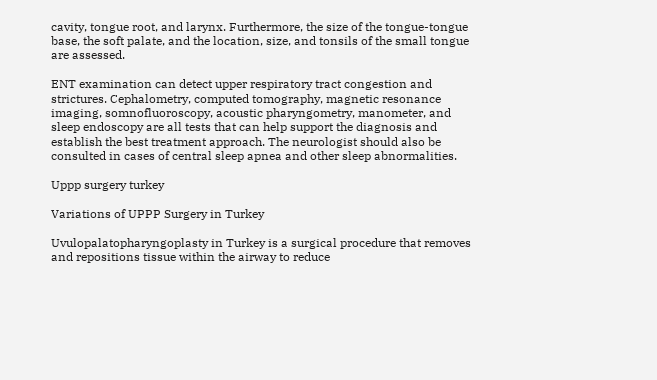cavity, tongue root, and larynx. Furthermore, the size of the tongue-tongue base, the soft palate, and the location, size, and tonsils of the small tongue are assessed.

ENT examination can detect upper respiratory tract congestion and strictures. Cephalometry, computed tomography, magnetic resonance imaging, somnofluoroscopy, acoustic pharyngometry, manometer, and sleep endoscopy are all tests that can help support the diagnosis and establish the best treatment approach. The neurologist should also be consulted in cases of central sleep apnea and other sleep abnormalities.

Uppp surgery turkey

Variations of UPPP Surgery in Turkey

Uvulopalatopharyngoplasty in Turkey is a surgical procedure that removes and repositions tissue within the airway to reduce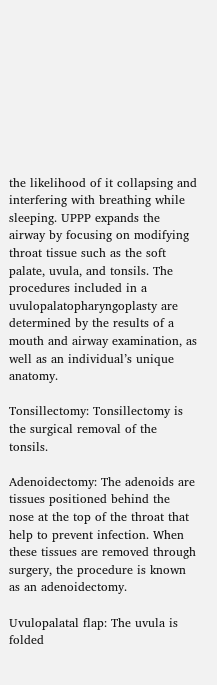the likelihood of it collapsing and interfering with breathing while sleeping. UPPP expands the airway by focusing on modifying throat tissue such as the soft palate, uvula, and tonsils. The procedures included in a uvulopalatopharyngoplasty are determined by the results of a mouth and airway examination, as well as an individual’s unique anatomy.

Tonsillectomy: Tonsillectomy is the surgical removal of the tonsils.

Adenoidectomy: The adenoids are tissues positioned behind the nose at the top of the throat that help to prevent infection. When these tissues are removed through surgery, the procedure is known as an adenoidectomy.

Uvulopalatal flap: The uvula is folded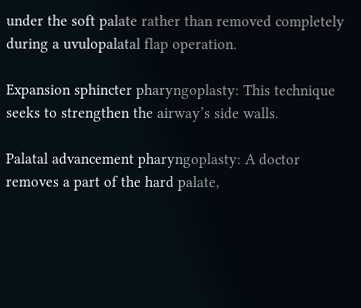under the soft palate rather than removed completely during a uvulopalatal flap operation.

Expansion sphincter pharyngoplasty: This technique seeks to strengthen the airway’s side walls.

Palatal advancement pharyngoplasty: A doctor removes a part of the hard palate,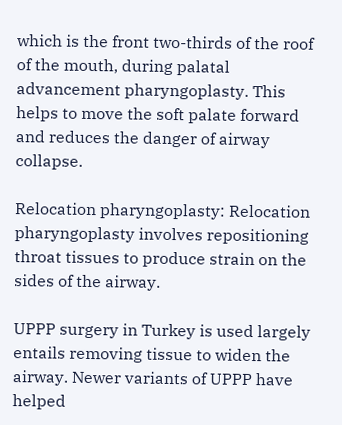which is the front two-thirds of the roof of the mouth, during palatal advancement pharyngoplasty. This helps to move the soft palate forward and reduces the danger of airway collapse.

Relocation pharyngoplasty: Relocation pharyngoplasty involves repositioning throat tissues to produce strain on the sides of the airway.

UPPP surgery in Turkey is used largely entails removing tissue to widen the airway. Newer variants of UPPP have helped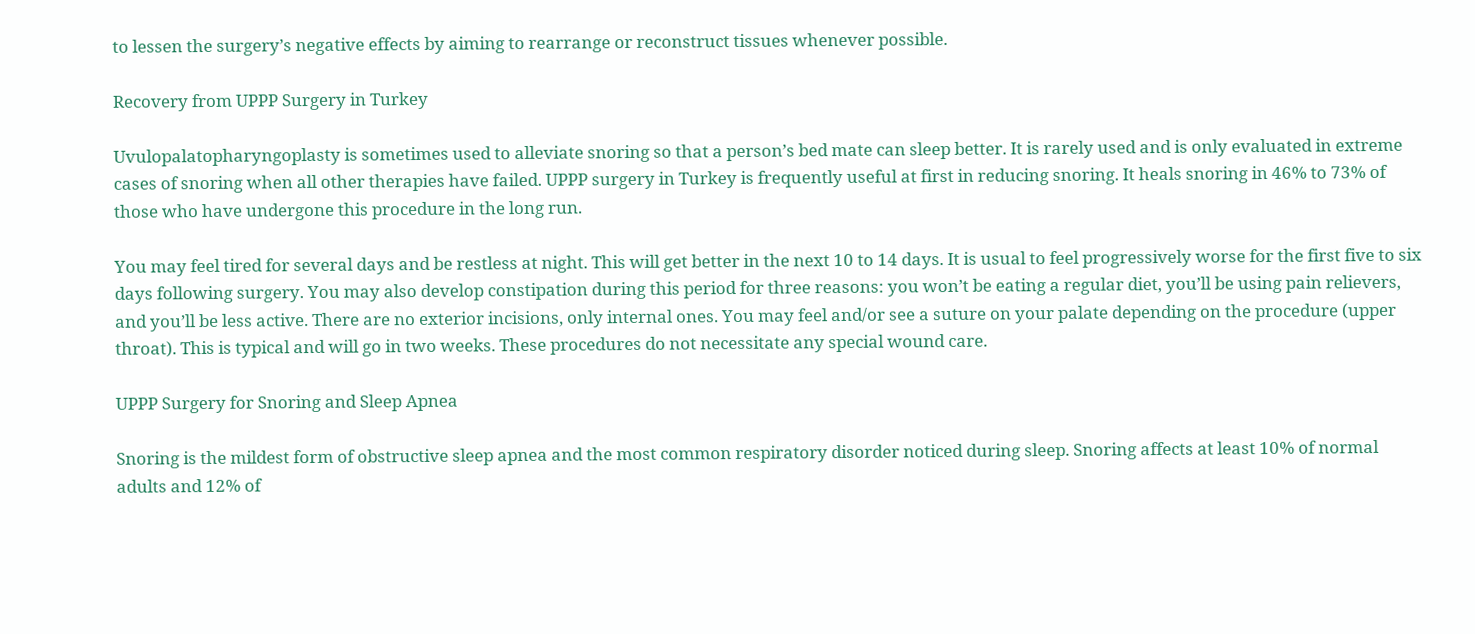to lessen the surgery’s negative effects by aiming to rearrange or reconstruct tissues whenever possible.

Recovery from UPPP Surgery in Turkey

Uvulopalatopharyngoplasty is sometimes used to alleviate snoring so that a person’s bed mate can sleep better. It is rarely used and is only evaluated in extreme cases of snoring when all other therapies have failed. UPPP surgery in Turkey is frequently useful at first in reducing snoring. It heals snoring in 46% to 73% of those who have undergone this procedure in the long run.

You may feel tired for several days and be restless at night. This will get better in the next 10 to 14 days. It is usual to feel progressively worse for the first five to six days following surgery. You may also develop constipation during this period for three reasons: you won’t be eating a regular diet, you’ll be using pain relievers, and you’ll be less active. There are no exterior incisions, only internal ones. You may feel and/or see a suture on your palate depending on the procedure (upper throat). This is typical and will go in two weeks. These procedures do not necessitate any special wound care.

UPPP Surgery for Snoring and Sleep Apnea

Snoring is the mildest form of obstructive sleep apnea and the most common respiratory disorder noticed during sleep. Snoring affects at least 10% of normal adults and 12% of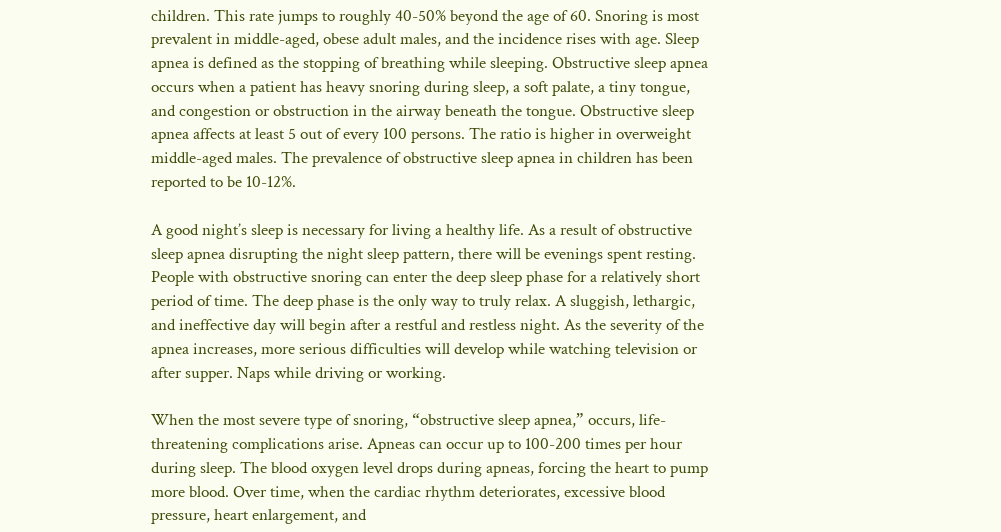children. This rate jumps to roughly 40-50% beyond the age of 60. Snoring is most prevalent in middle-aged, obese adult males, and the incidence rises with age. Sleep apnea is defined as the stopping of breathing while sleeping. Obstructive sleep apnea occurs when a patient has heavy snoring during sleep, a soft palate, a tiny tongue, and congestion or obstruction in the airway beneath the tongue. Obstructive sleep apnea affects at least 5 out of every 100 persons. The ratio is higher in overweight middle-aged males. The prevalence of obstructive sleep apnea in children has been reported to be 10-12%.

A good night’s sleep is necessary for living a healthy life. As a result of obstructive sleep apnea disrupting the night sleep pattern, there will be evenings spent resting. People with obstructive snoring can enter the deep sleep phase for a relatively short period of time. The deep phase is the only way to truly relax. A sluggish, lethargic, and ineffective day will begin after a restful and restless night. As the severity of the apnea increases, more serious difficulties will develop while watching television or after supper. Naps while driving or working.

When the most severe type of snoring, “obstructive sleep apnea,” occurs, life-threatening complications arise. Apneas can occur up to 100-200 times per hour during sleep. The blood oxygen level drops during apneas, forcing the heart to pump more blood. Over time, when the cardiac rhythm deteriorates, excessive blood pressure, heart enlargement, and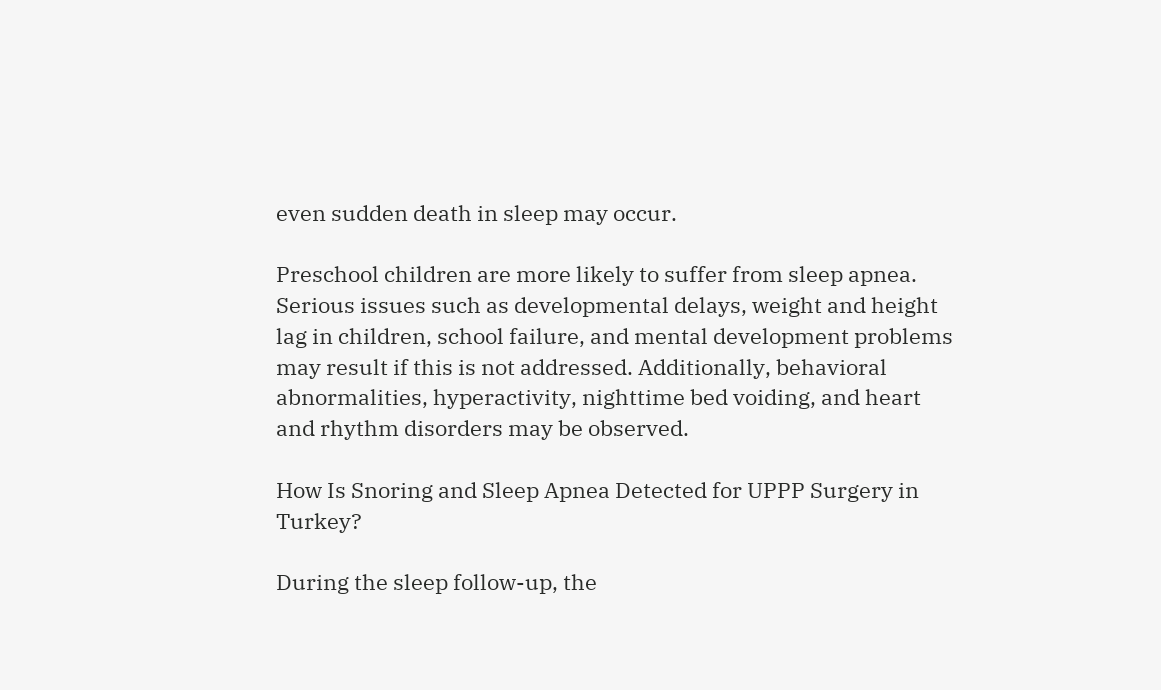even sudden death in sleep may occur.

Preschool children are more likely to suffer from sleep apnea. Serious issues such as developmental delays, weight and height lag in children, school failure, and mental development problems may result if this is not addressed. Additionally, behavioral abnormalities, hyperactivity, nighttime bed voiding, and heart and rhythm disorders may be observed.

How Is Snoring and Sleep Apnea Detected for UPPP Surgery in Turkey?

During the sleep follow-up, the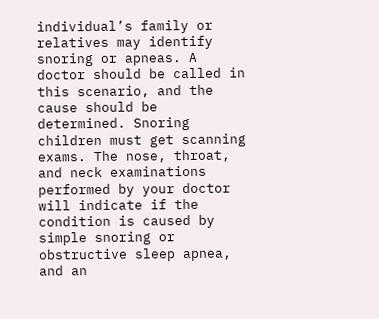individual’s family or relatives may identify snoring or apneas. A doctor should be called in this scenario, and the cause should be determined. Snoring children must get scanning exams. The nose, throat, and neck examinations performed by your doctor will indicate if the condition is caused by simple snoring or obstructive sleep apnea, and an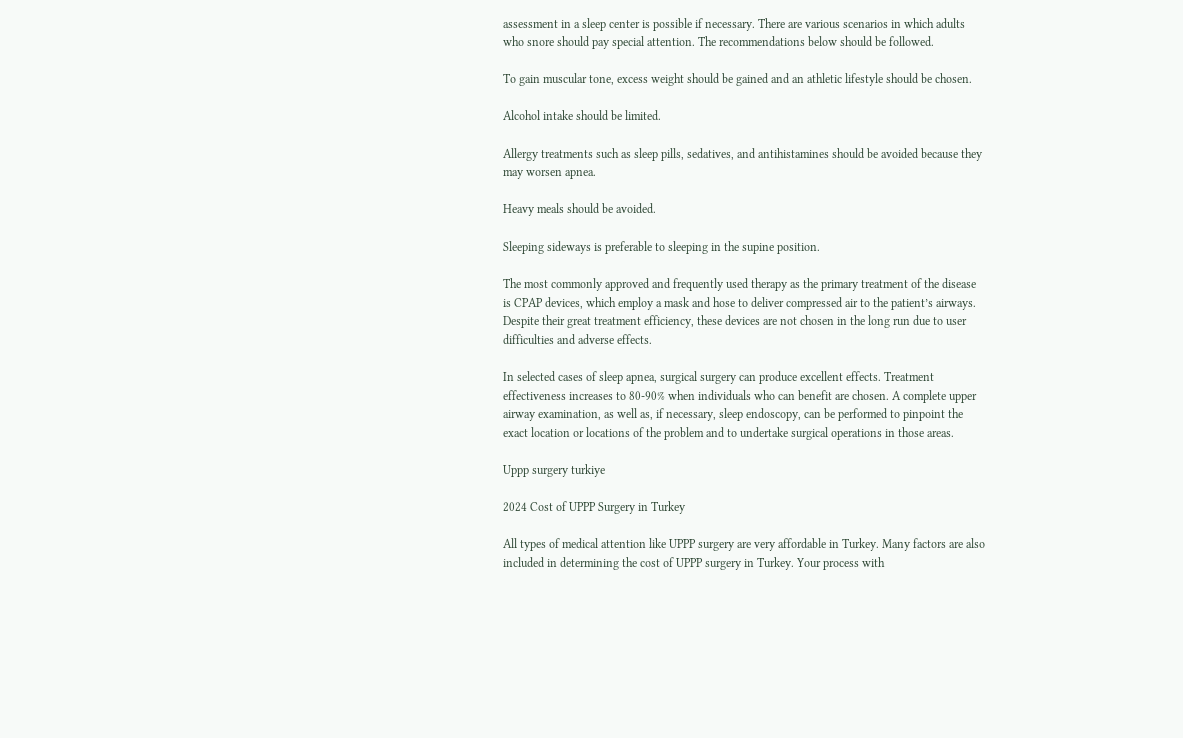assessment in a sleep center is possible if necessary. There are various scenarios in which adults who snore should pay special attention. The recommendations below should be followed.

To gain muscular tone, excess weight should be gained and an athletic lifestyle should be chosen.

Alcohol intake should be limited.

Allergy treatments such as sleep pills, sedatives, and antihistamines should be avoided because they may worsen apnea.

Heavy meals should be avoided.

Sleeping sideways is preferable to sleeping in the supine position.

The most commonly approved and frequently used therapy as the primary treatment of the disease is CPAP devices, which employ a mask and hose to deliver compressed air to the patient’s airways. Despite their great treatment efficiency, these devices are not chosen in the long run due to user difficulties and adverse effects.

In selected cases of sleep apnea, surgical surgery can produce excellent effects. Treatment effectiveness increases to 80-90% when individuals who can benefit are chosen. A complete upper airway examination, as well as, if necessary, sleep endoscopy, can be performed to pinpoint the exact location or locations of the problem and to undertake surgical operations in those areas.

Uppp surgery turkiye

2024 Cost of UPPP Surgery in Turkey

All types of medical attention like UPPP surgery are very affordable in Turkey. Many factors are also included in determining the cost of UPPP surgery in Turkey. Your process with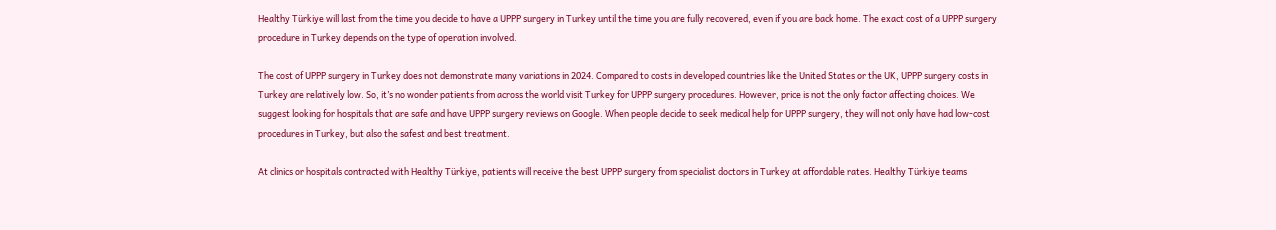Healthy Türkiye will last from the time you decide to have a UPPP surgery in Turkey until the time you are fully recovered, even if you are back home. The exact cost of a UPPP surgery procedure in Turkey depends on the type of operation involved.

The cost of UPPP surgery in Turkey does not demonstrate many variations in 2024. Compared to costs in developed countries like the United States or the UK, UPPP surgery costs in Turkey are relatively low. So, it’s no wonder patients from across the world visit Turkey for UPPP surgery procedures. However, price is not the only factor affecting choices. We suggest looking for hospitals that are safe and have UPPP surgery reviews on Google. When people decide to seek medical help for UPPP surgery, they will not only have had low-cost procedures in Turkey, but also the safest and best treatment.

At clinics or hospitals contracted with Healthy Türkiye, patients will receive the best UPPP surgery from specialist doctors in Turkey at affordable rates. Healthy Türkiye teams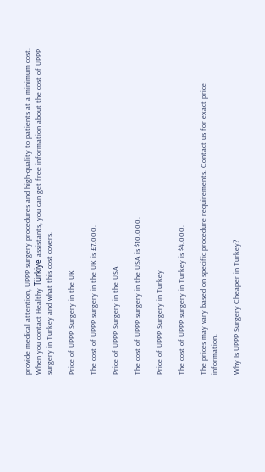provide medical attention, UPPP surgery procedures and high-quality to patients at a minimum cost. When you contact Healthy Türkiye assistants, you can get free information about the cost of UPPP surgery in Turkey and what this cost covers.

Price of UPPP Surgery in the UK

The cost of UPPP surgery in the UK is £7.000.

Price of UPPP Surgery in the USA

The cost of UPPP surgery in the USA is $10.000.

Price of UPPP Surgery in Turkey

The cost of UPPP surgery in Turkey is $4.000.

The prices may vary based on specific procedure requirements. Contact us for exact price information.

Why Is UPPP Surgery Cheaper in Turkey?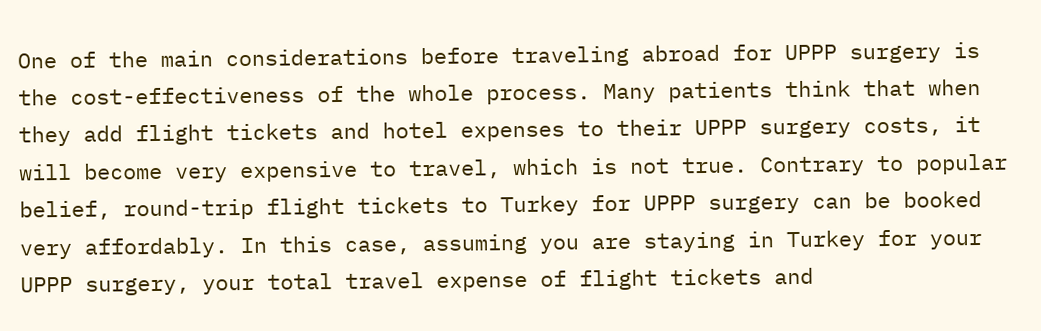One of the main considerations before traveling abroad for UPPP surgery is the cost-effectiveness of the whole process. Many patients think that when they add flight tickets and hotel expenses to their UPPP surgery costs, it will become very expensive to travel, which is not true. Contrary to popular belief, round-trip flight tickets to Turkey for UPPP surgery can be booked very affordably. In this case, assuming you are staying in Turkey for your UPPP surgery, your total travel expense of flight tickets and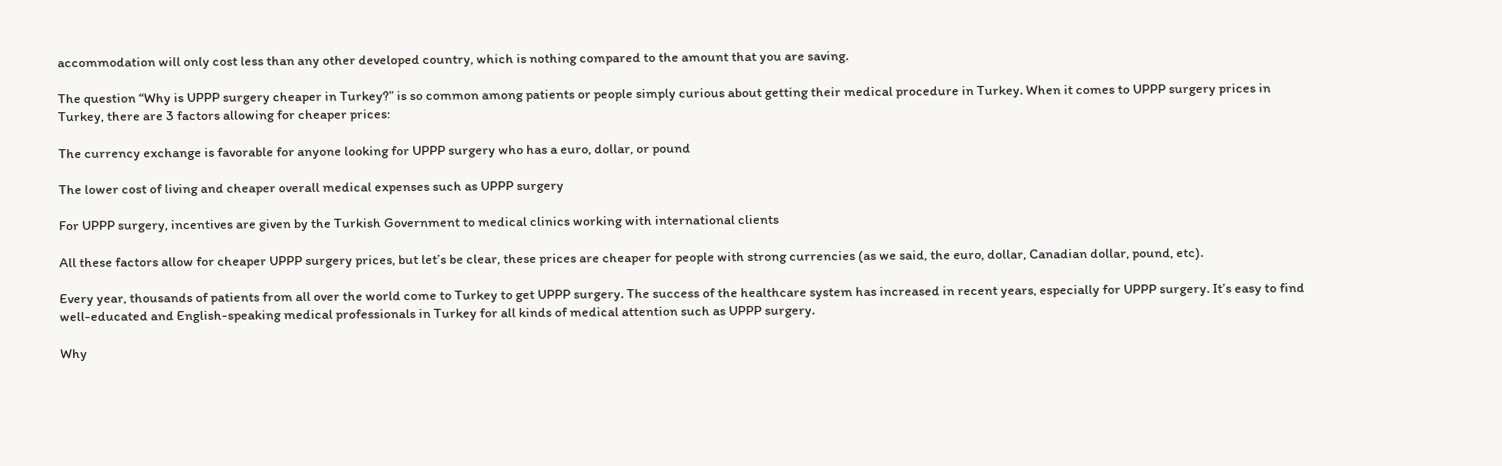accommodation will only cost less than any other developed country, which is nothing compared to the amount that you are saving.

The question “Why is UPPP surgery cheaper in Turkey?” is so common among patients or people simply curious about getting their medical procedure in Turkey. When it comes to UPPP surgery prices in Turkey, there are 3 factors allowing for cheaper prices:

The currency exchange is favorable for anyone looking for UPPP surgery who has a euro, dollar, or pound

The lower cost of living and cheaper overall medical expenses such as UPPP surgery

For UPPP surgery, incentives are given by the Turkish Government to medical clinics working with international clients

All these factors allow for cheaper UPPP surgery prices, but let’s be clear, these prices are cheaper for people with strong currencies (as we said, the euro, dollar, Canadian dollar, pound, etc).

Every year, thousands of patients from all over the world come to Turkey to get UPPP surgery. The success of the healthcare system has increased in recent years, especially for UPPP surgery. It’s easy to find well-educated and English-speaking medical professionals in Turkey for all kinds of medical attention such as UPPP surgery.

Why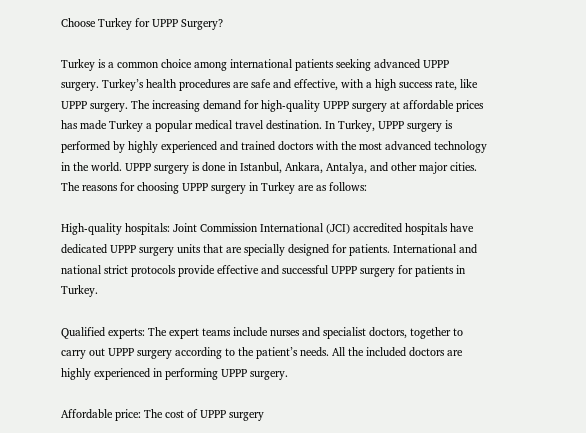Choose Turkey for UPPP Surgery?

Turkey is a common choice among international patients seeking advanced UPPP surgery. Turkey’s health procedures are safe and effective, with a high success rate, like UPPP surgery. The increasing demand for high-quality UPPP surgery at affordable prices has made Turkey a popular medical travel destination. In Turkey, UPPP surgery is performed by highly experienced and trained doctors with the most advanced technology in the world. UPPP surgery is done in Istanbul, Ankara, Antalya, and other major cities. The reasons for choosing UPPP surgery in Turkey are as follows:

High-quality hospitals: Joint Commission International (JCI) accredited hospitals have dedicated UPPP surgery units that are specially designed for patients. International and national strict protocols provide effective and successful UPPP surgery for patients in Turkey.

Qualified experts: The expert teams include nurses and specialist doctors, together to carry out UPPP surgery according to the patient’s needs. All the included doctors are highly experienced in performing UPPP surgery.

Affordable price: The cost of UPPP surgery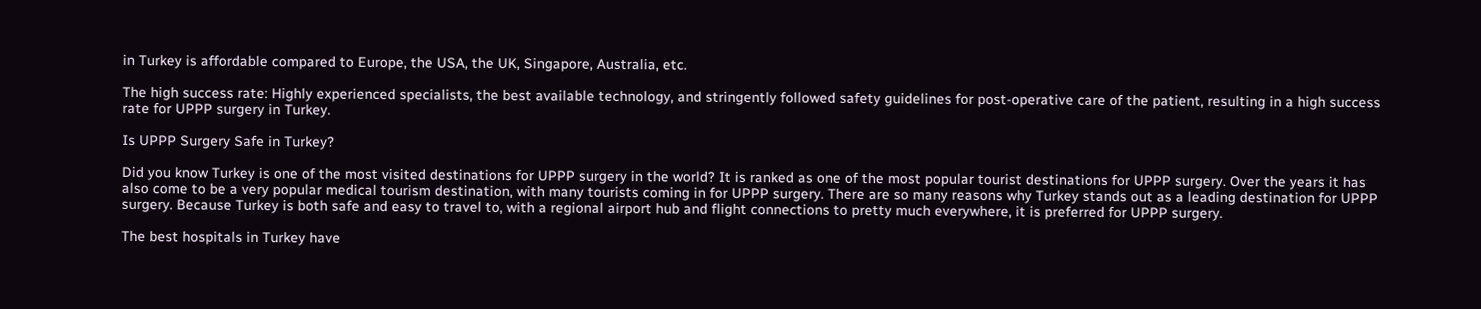in Turkey is affordable compared to Europe, the USA, the UK, Singapore, Australia, etc.

The high success rate: Highly experienced specialists, the best available technology, and stringently followed safety guidelines for post-operative care of the patient, resulting in a high success rate for UPPP surgery in Turkey.

Is UPPP Surgery Safe in Turkey?

Did you know Turkey is one of the most visited destinations for UPPP surgery in the world? It is ranked as one of the most popular tourist destinations for UPPP surgery. Over the years it has also come to be a very popular medical tourism destination, with many tourists coming in for UPPP surgery. There are so many reasons why Turkey stands out as a leading destination for UPPP surgery. Because Turkey is both safe and easy to travel to, with a regional airport hub and flight connections to pretty much everywhere, it is preferred for UPPP surgery.

The best hospitals in Turkey have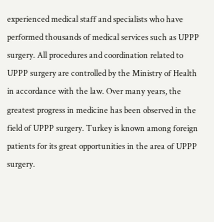experienced medical staff and specialists who have performed thousands of medical services such as UPPP surgery. All procedures and coordination related to UPPP surgery are controlled by the Ministry of Health in accordance with the law. Over many years, the greatest progress in medicine has been observed in the field of UPPP surgery. Turkey is known among foreign patients for its great opportunities in the area of UPPP surgery.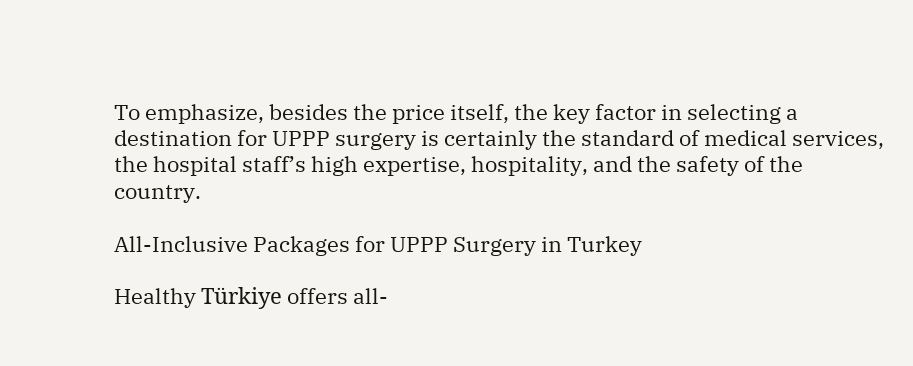To emphasize, besides the price itself, the key factor in selecting a destination for UPPP surgery is certainly the standard of medical services, the hospital staff’s high expertise, hospitality, and the safety of the country.

All-Inclusive Packages for UPPP Surgery in Turkey

Healthy Türkiye offers all-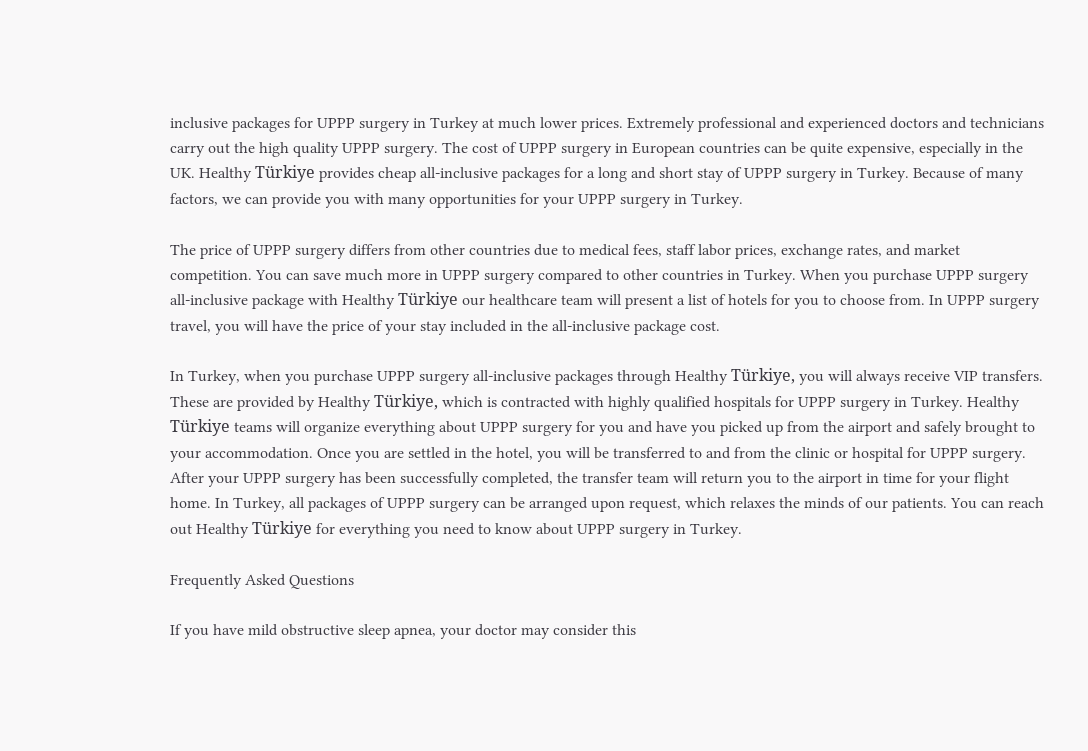inclusive packages for UPPP surgery in Turkey at much lower prices. Extremely professional and experienced doctors and technicians carry out the high quality UPPP surgery. The cost of UPPP surgery in European countries can be quite expensive, especially in the UK. Healthy Türkiye provides cheap all-inclusive packages for a long and short stay of UPPP surgery in Turkey. Because of many factors, we can provide you with many opportunities for your UPPP surgery in Turkey.

The price of UPPP surgery differs from other countries due to medical fees, staff labor prices, exchange rates, and market competition. You can save much more in UPPP surgery compared to other countries in Turkey. When you purchase UPPP surgery all-inclusive package with Healthy Türkiye our healthcare team will present a list of hotels for you to choose from. In UPPP surgery travel, you will have the price of your stay included in the all-inclusive package cost.

In Turkey, when you purchase UPPP surgery all-inclusive packages through Healthy Türkiye, you will always receive VIP transfers. These are provided by Healthy Türkiye, which is contracted with highly qualified hospitals for UPPP surgery in Turkey. Healthy Türkiye teams will organize everything about UPPP surgery for you and have you picked up from the airport and safely brought to your accommodation. Once you are settled in the hotel, you will be transferred to and from the clinic or hospital for UPPP surgery. After your UPPP surgery has been successfully completed, the transfer team will return you to the airport in time for your flight home. In Turkey, all packages of UPPP surgery can be arranged upon request, which relaxes the minds of our patients. You can reach out Healthy Türkiye for everything you need to know about UPPP surgery in Turkey.

Frequently Asked Questions

If you have mild obstructive sleep apnea, your doctor may consider this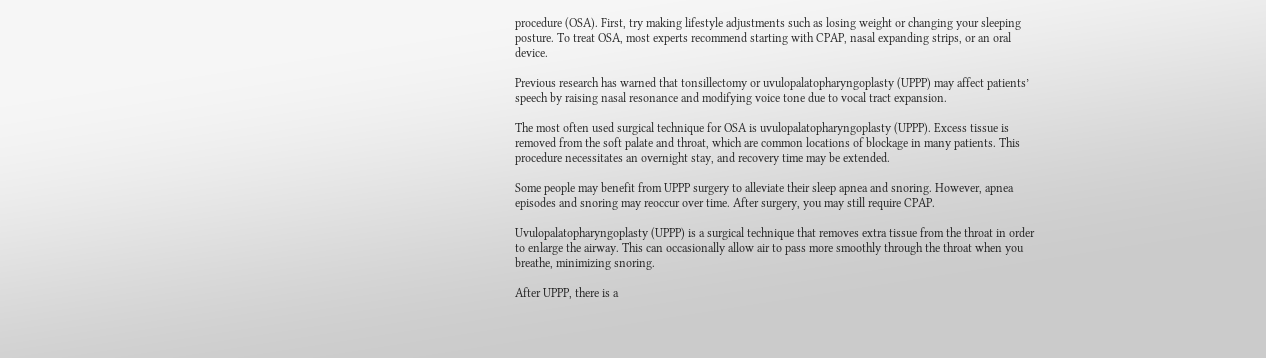procedure (OSA). First, try making lifestyle adjustments such as losing weight or changing your sleeping posture. To treat OSA, most experts recommend starting with CPAP, nasal expanding strips, or an oral device.

Previous research has warned that tonsillectomy or uvulopalatopharyngoplasty (UPPP) may affect patients’ speech by raising nasal resonance and modifying voice tone due to vocal tract expansion.

The most often used surgical technique for OSA is uvulopalatopharyngoplasty (UPPP). Excess tissue is removed from the soft palate and throat, which are common locations of blockage in many patients. This procedure necessitates an overnight stay, and recovery time may be extended.

Some people may benefit from UPPP surgery to alleviate their sleep apnea and snoring. However, apnea episodes and snoring may reoccur over time. After surgery, you may still require CPAP.

Uvulopalatopharyngoplasty (UPPP) is a surgical technique that removes extra tissue from the throat in order to enlarge the airway. This can occasionally allow air to pass more smoothly through the throat when you breathe, minimizing snoring.

After UPPP, there is a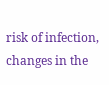risk of infection, changes in the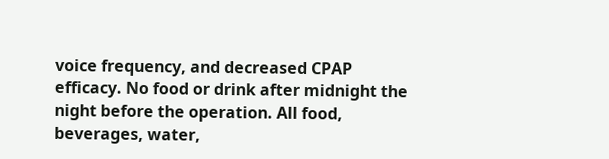voice frequency, and decreased CPAP efficacy. No food or drink after midnight the night before the operation. All food, beverages, water,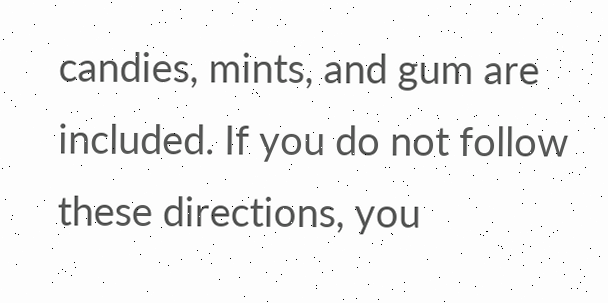candies, mints, and gum are included. If you do not follow these directions, you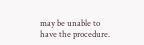may be unable to have the procedure.